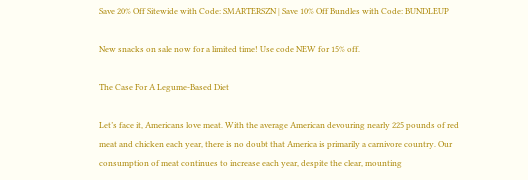Save 20% Off Sitewide with Code: SMARTERSZN | Save 10% Off Bundles with Code: BUNDLEUP

New snacks on sale now for a limited time! Use code NEW for 15% off.

The Case For A Legume-Based Diet

Let’s face it, Americans love meat. With the average American devouring nearly 225 pounds of red meat and chicken each year, there is no doubt that America is primarily a carnivore country. Our consumption of meat continues to increase each year, despite the clear, mounting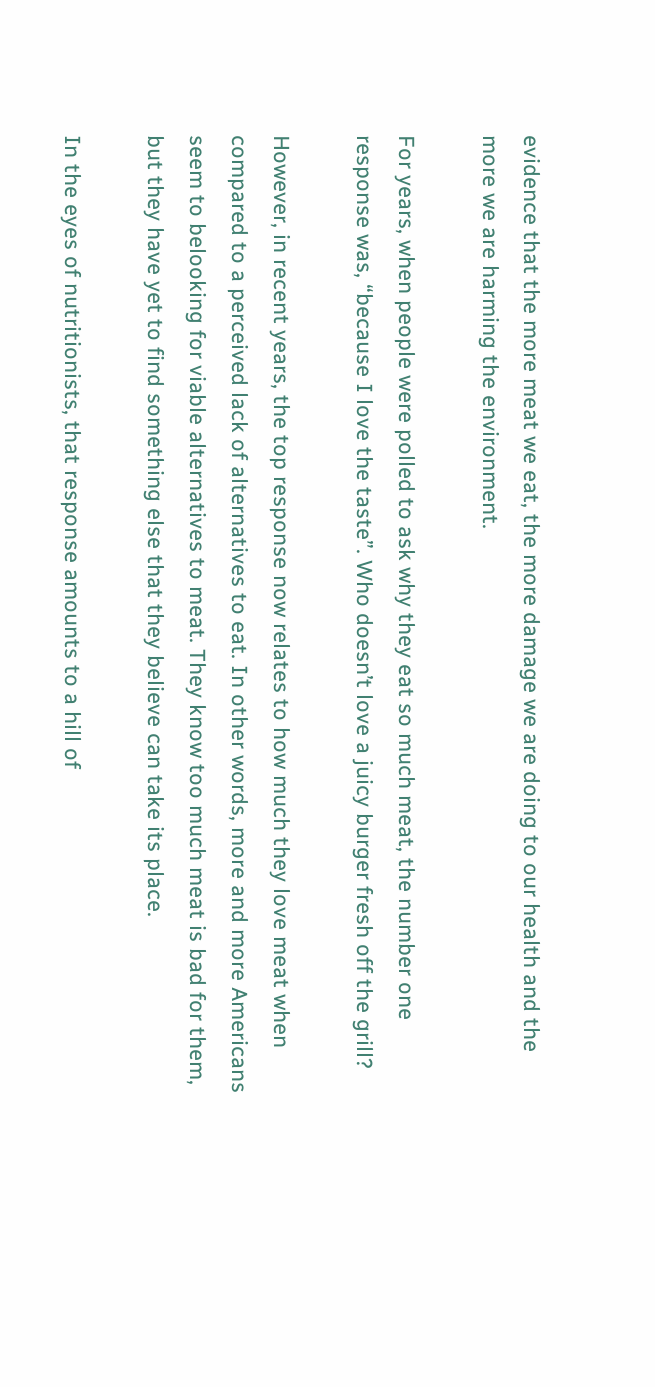evidence that the more meat we eat, the more damage we are doing to our health and the more we are harming the environment.

For years, when people were polled to ask why they eat so much meat, the number one response was, “because I love the taste”. Who doesn’t love a juicy burger fresh off the grill?

However, in recent years, the top response now relates to how much they love meat when compared to a perceived lack of alternatives to eat. In other words, more and more Americans seem to belooking for viable alternatives to meat. They know too much meat is bad for them, but they have yet to find something else that they believe can take its place.

In the eyes of nutritionists, that response amounts to a hill of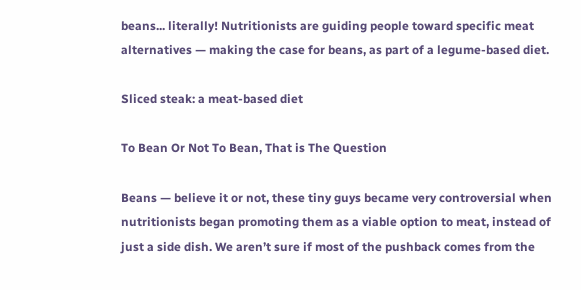beans... literally! Nutritionists are guiding people toward specific meat alternatives — making the case for beans, as part of a legume-based diet.

Sliced steak: a meat-based diet

To Bean Or Not To Bean, That is The Question

Beans — believe it or not, these tiny guys became very controversial when nutritionists began promoting them as a viable option to meat, instead of just a side dish. We aren’t sure if most of the pushback comes from the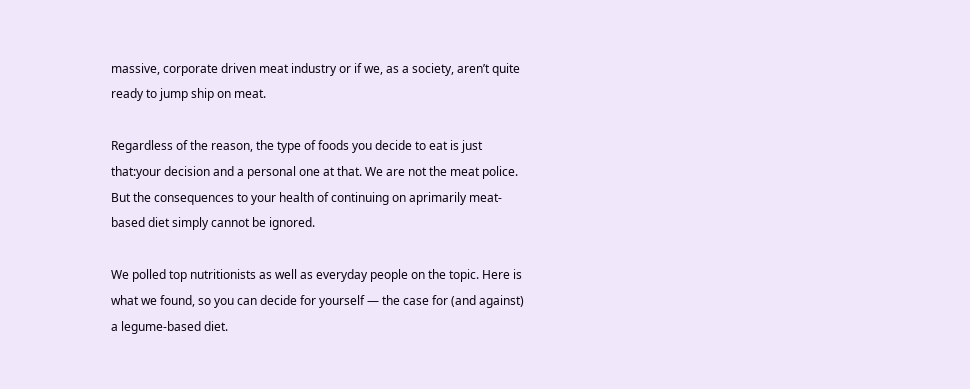massive, corporate driven meat industry or if we, as a society, aren’t quite ready to jump ship on meat.

Regardless of the reason, the type of foods you decide to eat is just that:your decision and a personal one at that. We are not the meat police. But the consequences to your health of continuing on aprimarily meat-based diet simply cannot be ignored.

We polled top nutritionists as well as everyday people on the topic. Here is what we found, so you can decide for yourself — the case for (and against) a legume-based diet.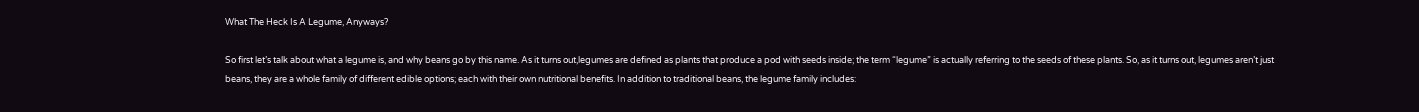What The Heck Is A Legume, Anyways?

So first let’s talk about what a legume is, and why beans go by this name. As it turns out,legumes are defined as plants that produce a pod with seeds inside; the term “legume” is actually referring to the seeds of these plants. So, as it turns out, legumes aren’t just beans, they are a whole family of different edible options; each with their own nutritional benefits. In addition to traditional beans, the legume family includes: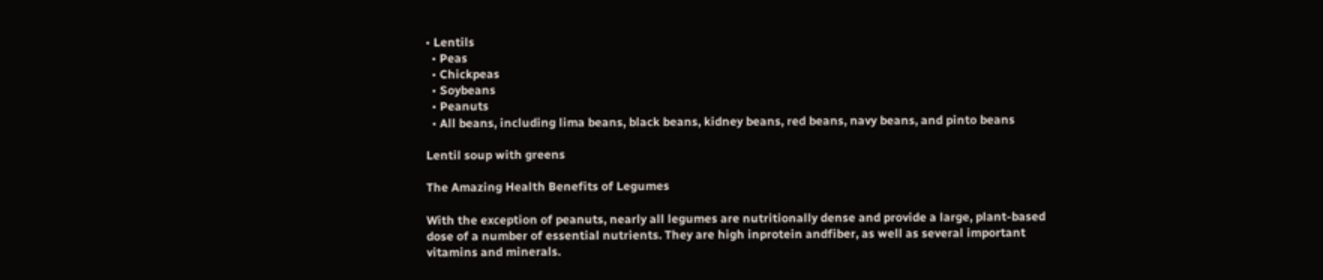• Lentils
  • Peas
  • Chickpeas
  • Soybeans
  • Peanuts
  • All beans, including lima beans, black beans, kidney beans, red beans, navy beans, and pinto beans

Lentil soup with greens

The Amazing Health Benefits of Legumes

With the exception of peanuts, nearly all legumes are nutritionally dense and provide a large, plant-based dose of a number of essential nutrients. They are high inprotein andfiber, as well as several important vitamins and minerals.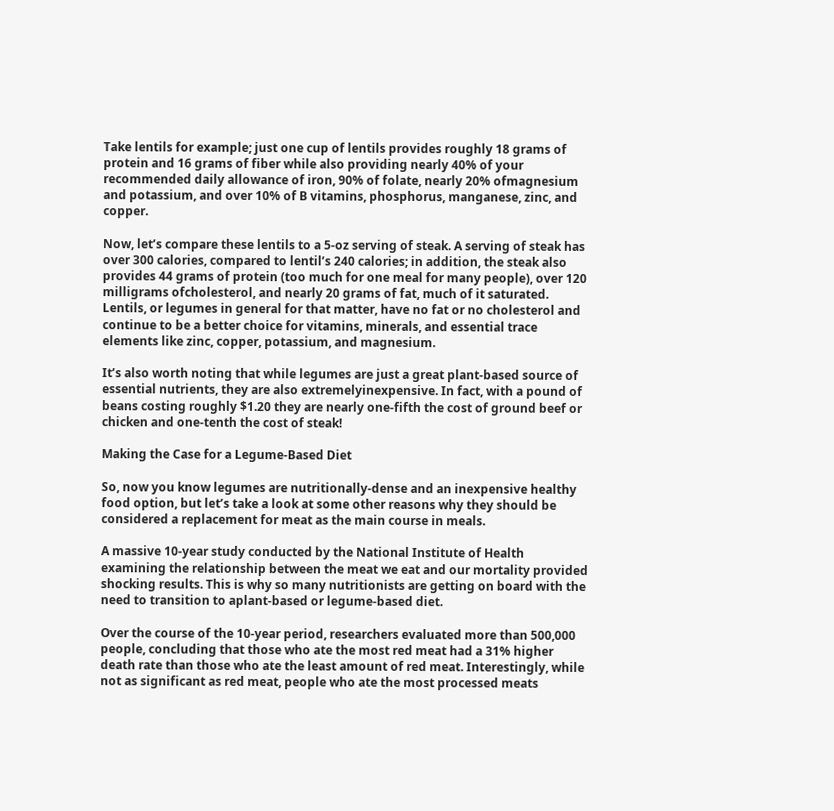Take lentils for example; just one cup of lentils provides roughly 18 grams of protein and 16 grams of fiber while also providing nearly 40% of your recommended daily allowance of iron, 90% of folate, nearly 20% ofmagnesium and potassium, and over 10% of B vitamins, phosphorus, manganese, zinc, and copper.

Now, let’s compare these lentils to a 5-oz serving of steak. A serving of steak has over 300 calories, compared to lentil’s 240 calories; in addition, the steak also provides 44 grams of protein (too much for one meal for many people), over 120 milligrams ofcholesterol, and nearly 20 grams of fat, much of it saturated. Lentils, or legumes in general for that matter, have no fat or no cholesterol and continue to be a better choice for vitamins, minerals, and essential trace elements like zinc, copper, potassium, and magnesium.

It’s also worth noting that while legumes are just a great plant-based source of essential nutrients, they are also extremelyinexpensive. In fact, with a pound of beans costing roughly $1.20 they are nearly one-fifth the cost of ground beef or chicken and one-tenth the cost of steak!

Making the Case for a Legume-Based Diet

So, now you know legumes are nutritionally-dense and an inexpensive healthy food option, but let’s take a look at some other reasons why they should be considered a replacement for meat as the main course in meals.

A massive 10-year study conducted by the National Institute of Health examining the relationship between the meat we eat and our mortality provided shocking results. This is why so many nutritionists are getting on board with the need to transition to aplant-based or legume-based diet.

Over the course of the 10-year period, researchers evaluated more than 500,000 people, concluding that those who ate the most red meat had a 31% higher death rate than those who ate the least amount of red meat. Interestingly, while not as significant as red meat, people who ate the most processed meats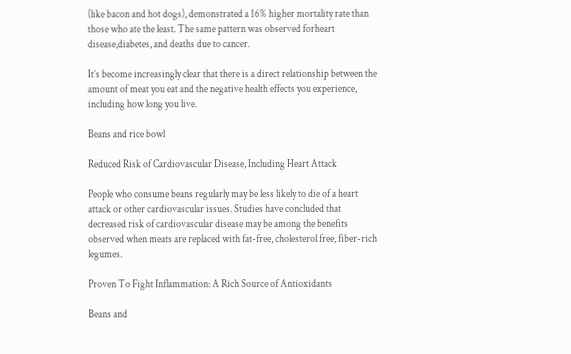(like bacon and hot dogs), demonstrated a 16% higher mortality rate than those who ate the least. The same pattern was observed forheart disease,diabetes, and deaths due to cancer.

It’s become increasingly clear that there is a direct relationship between the amount of meat you eat and the negative health effects you experience, including how long you live.

Beans and rice bowl

Reduced Risk of Cardiovascular Disease, Including Heart Attack

People who consume beans regularly may be less likely to die of a heart attack or other cardiovascular issues. Studies have concluded that decreased risk of cardiovascular disease may be among the benefits observed when meats are replaced with fat-free, cholesterol free, fiber-rich legumes.

Proven To Fight Inflammation: A Rich Source of Antioxidants

Beans and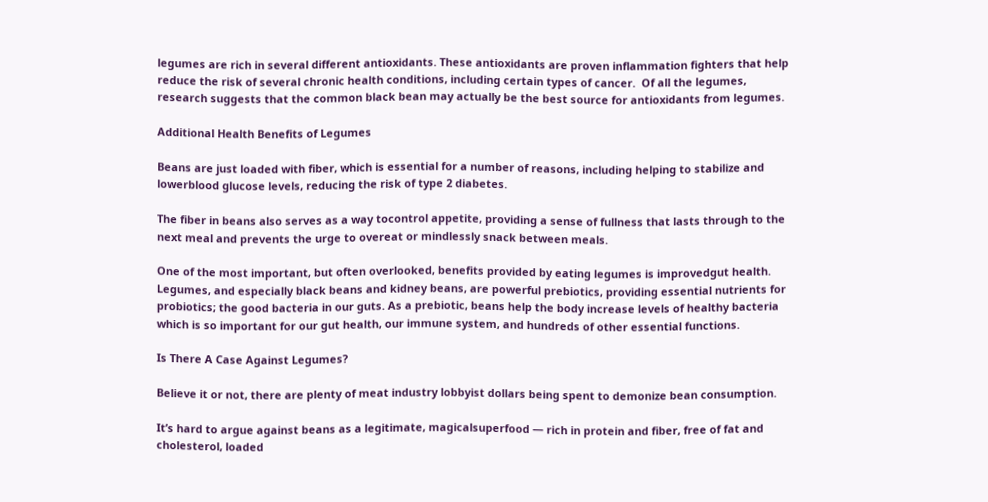legumes are rich in several different antioxidants. These antioxidants are proven inflammation fighters that help reduce the risk of several chronic health conditions, including certain types of cancer.  Of all the legumes, research suggests that the common black bean may actually be the best source for antioxidants from legumes.

Additional Health Benefits of Legumes

Beans are just loaded with fiber, which is essential for a number of reasons, including helping to stabilize and lowerblood glucose levels, reducing the risk of type 2 diabetes.

The fiber in beans also serves as a way tocontrol appetite, providing a sense of fullness that lasts through to the next meal and prevents the urge to overeat or mindlessly snack between meals.

One of the most important, but often overlooked, benefits provided by eating legumes is improvedgut health. Legumes, and especially black beans and kidney beans, are powerful prebiotics, providing essential nutrients for probiotics; the good bacteria in our guts. As a prebiotic, beans help the body increase levels of healthy bacteria which is so important for our gut health, our immune system, and hundreds of other essential functions.

Is There A Case Against Legumes?

Believe it or not, there are plenty of meat industry lobbyist dollars being spent to demonize bean consumption.

It’s hard to argue against beans as a legitimate, magicalsuperfood — rich in protein and fiber, free of fat and cholesterol, loaded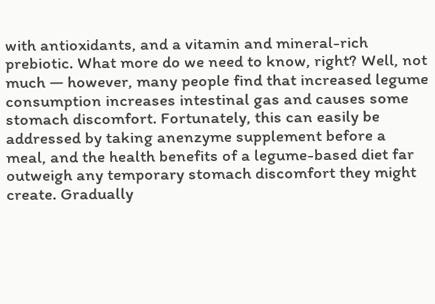with antioxidants, and a vitamin and mineral-rich prebiotic. What more do we need to know, right? Well, not much — however, many people find that increased legume consumption increases intestinal gas and causes some stomach discomfort. Fortunately, this can easily be addressed by taking anenzyme supplement before a meal, and the health benefits of a legume-based diet far outweigh any temporary stomach discomfort they might create. Gradually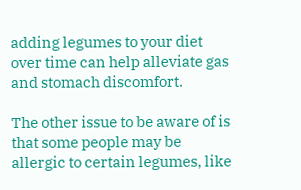adding legumes to your diet over time can help alleviate gas and stomach discomfort.

The other issue to be aware of is that some people may be allergic to certain legumes, like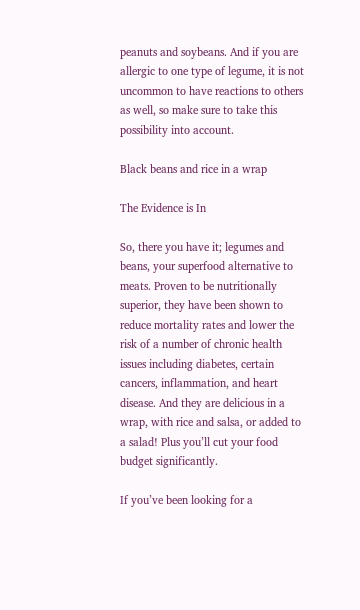peanuts and soybeans. And if you are allergic to one type of legume, it is not uncommon to have reactions to others as well, so make sure to take this possibility into account.

Black beans and rice in a wrap

The Evidence is In

So, there you have it; legumes and beans, your superfood alternative to meats. Proven to be nutritionally superior, they have been shown to reduce mortality rates and lower the risk of a number of chronic health issues including diabetes, certain cancers, inflammation, and heart disease. And they are delicious in a wrap, with rice and salsa, or added to a salad! Plus you’ll cut your food budget significantly.

If you’ve been looking for a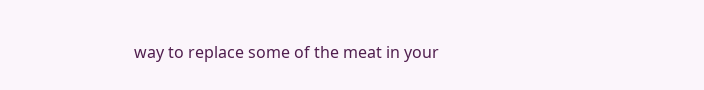way to replace some of the meat in your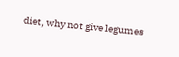diet, why not give legumes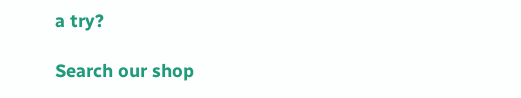a try?

Search our shop